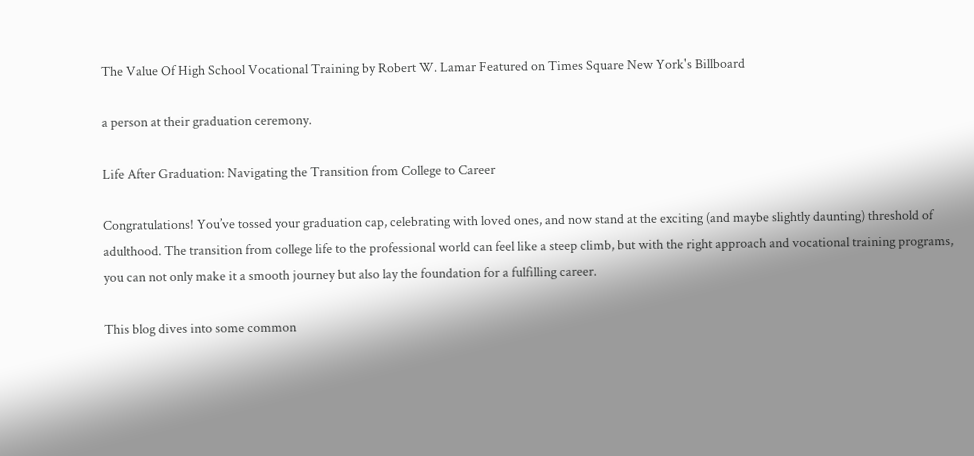The Value Of High School Vocational Training by Robert W. Lamar Featured on Times Square New York's Billboard

a person at their graduation ceremony.

Life After Graduation: Navigating the Transition from College to Career

Congratulations! You’ve tossed your graduation cap, celebrating with loved ones, and now stand at the exciting (and maybe slightly daunting) threshold of adulthood. The transition from college life to the professional world can feel like a steep climb, but with the right approach and vocational training programs, you can not only make it a smooth journey but also lay the foundation for a fulfilling career.

This blog dives into some common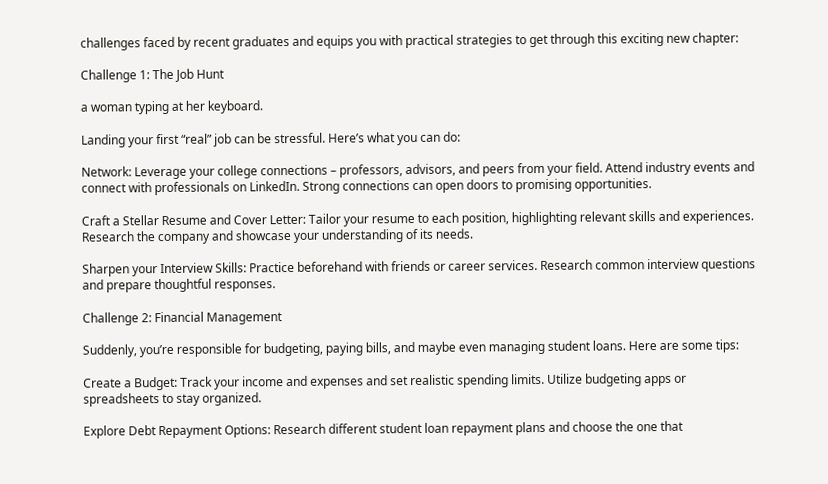challenges faced by recent graduates and equips you with practical strategies to get through this exciting new chapter:

Challenge 1: The Job Hunt

a woman typing at her keyboard.

Landing your first “real” job can be stressful. Here’s what you can do:

Network: Leverage your college connections – professors, advisors, and peers from your field. Attend industry events and connect with professionals on LinkedIn. Strong connections can open doors to promising opportunities.

Craft a Stellar Resume and Cover Letter: Tailor your resume to each position, highlighting relevant skills and experiences. Research the company and showcase your understanding of its needs.

Sharpen your Interview Skills: Practice beforehand with friends or career services. Research common interview questions and prepare thoughtful responses.

Challenge 2: Financial Management

Suddenly, you’re responsible for budgeting, paying bills, and maybe even managing student loans. Here are some tips:

Create a Budget: Track your income and expenses and set realistic spending limits. Utilize budgeting apps or spreadsheets to stay organized.

Explore Debt Repayment Options: Research different student loan repayment plans and choose the one that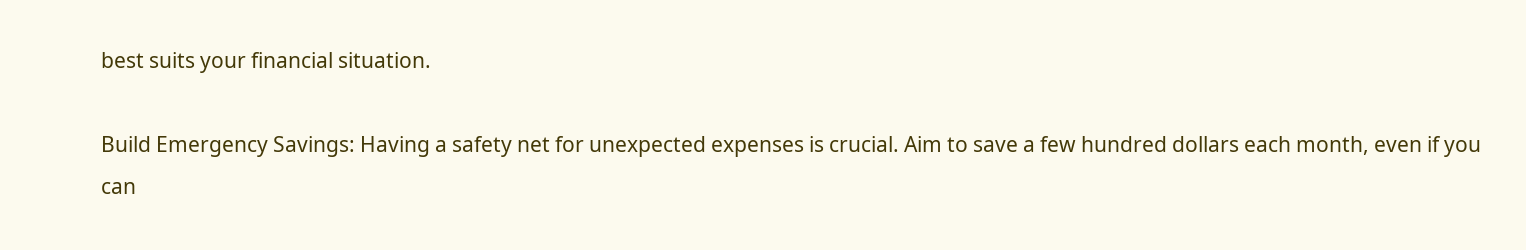best suits your financial situation.

Build Emergency Savings: Having a safety net for unexpected expenses is crucial. Aim to save a few hundred dollars each month, even if you can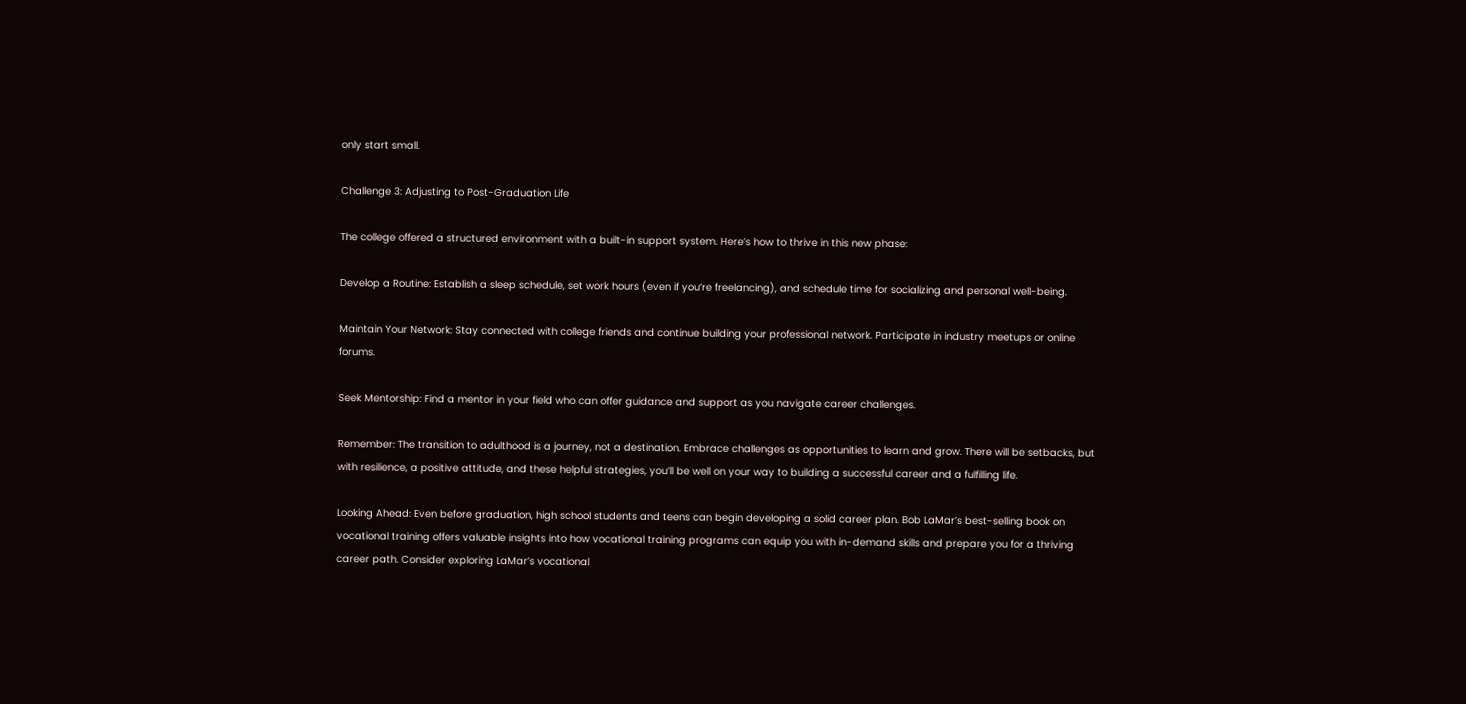only start small.

Challenge 3: Adjusting to Post-Graduation Life

The college offered a structured environment with a built-in support system. Here’s how to thrive in this new phase:

Develop a Routine: Establish a sleep schedule, set work hours (even if you’re freelancing), and schedule time for socializing and personal well-being.

Maintain Your Network: Stay connected with college friends and continue building your professional network. Participate in industry meetups or online forums.

Seek Mentorship: Find a mentor in your field who can offer guidance and support as you navigate career challenges.

Remember: The transition to adulthood is a journey, not a destination. Embrace challenges as opportunities to learn and grow. There will be setbacks, but with resilience, a positive attitude, and these helpful strategies, you’ll be well on your way to building a successful career and a fulfilling life.

Looking Ahead: Even before graduation, high school students and teens can begin developing a solid career plan. Bob LaMar’s best-selling book on vocational training offers valuable insights into how vocational training programs can equip you with in-demand skills and prepare you for a thriving career path. Consider exploring LaMar’s vocational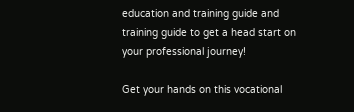education and training guide and training guide to get a head start on your professional journey!

Get your hands on this vocational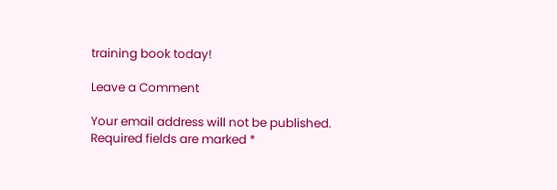training book today!

Leave a Comment

Your email address will not be published. Required fields are marked *